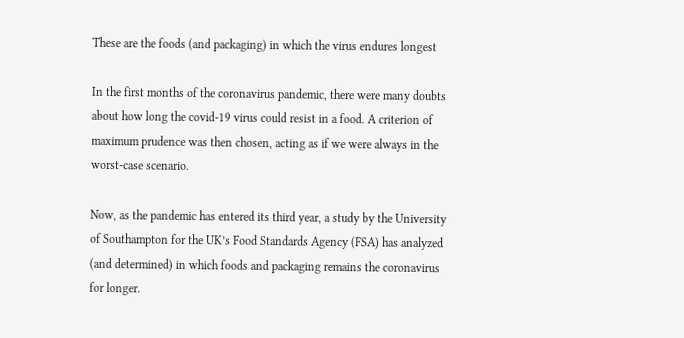These are the foods (and packaging) in which the virus endures longest

In the first months of the coronavirus pandemic, there were many doubts about how long the covid-19 virus could resist in a food. A criterion of maximum prudence was then chosen, acting as if we were always in the worst-case scenario.

Now, as the pandemic has entered its third year, a study by the University of Southampton for the UK’s Food Standards Agency (FSA) has analyzed (and determined) in which foods and packaging remains the coronavirus for longer.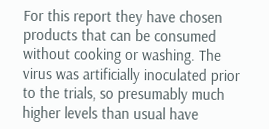For this report they have chosen products that can be consumed without cooking or washing. The virus was artificially inoculated prior to the trials, so presumably much higher levels than usual have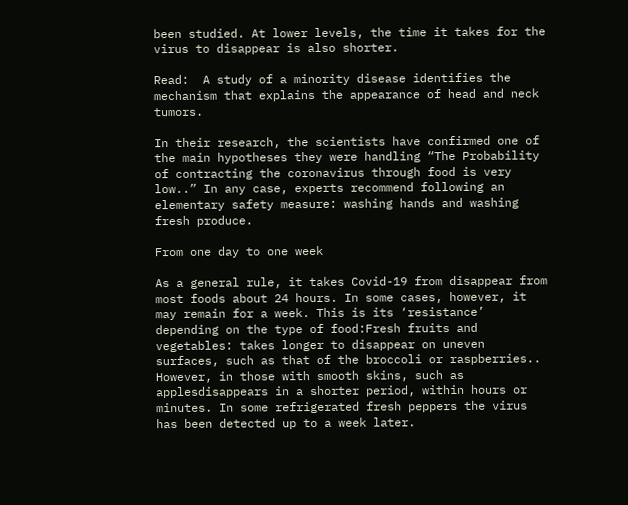been studied. At lower levels, the time it takes for the virus to disappear is also shorter.

Read:  A study of a minority disease identifies the mechanism that explains the appearance of head and neck tumors.

In their research, the scientists have confirmed one of the main hypotheses they were handling “The Probability of contracting the coronavirus through food is very low..” In any case, experts recommend following an elementary safety measure: washing hands and washing fresh produce.

From one day to one week

As a general rule, it takes Covid-19 from disappear from most foods about 24 hours. In some cases, however, it may remain for a week. This is its ‘resistance’ depending on the type of food:Fresh fruits and vegetables: takes longer to disappear on uneven surfaces, such as that of the broccoli or raspberries.. However, in those with smooth skins, such as applesdisappears in a shorter period, within hours or minutes. In some refrigerated fresh peppers the virus has been detected up to a week later.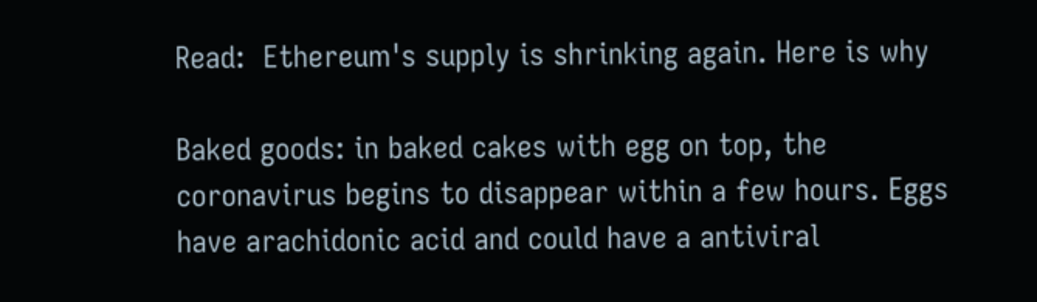Read:  Ethereum's supply is shrinking again. Here is why

Baked goods: in baked cakes with egg on top, the coronavirus begins to disappear within a few hours. Eggs have arachidonic acid and could have a antiviral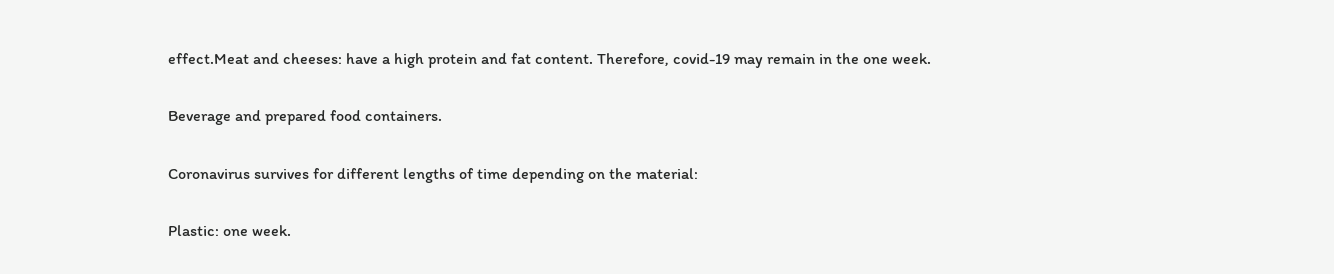effect.Meat and cheeses: have a high protein and fat content. Therefore, covid-19 may remain in the one week.

Beverage and prepared food containers.

Coronavirus survives for different lengths of time depending on the material:

Plastic: one week.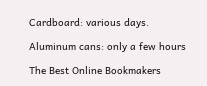Cardboard: various days.

Aluminum cans: only a few hours

The Best Online Bookmakers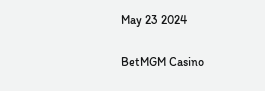May 23 2024

BetMGM Casino